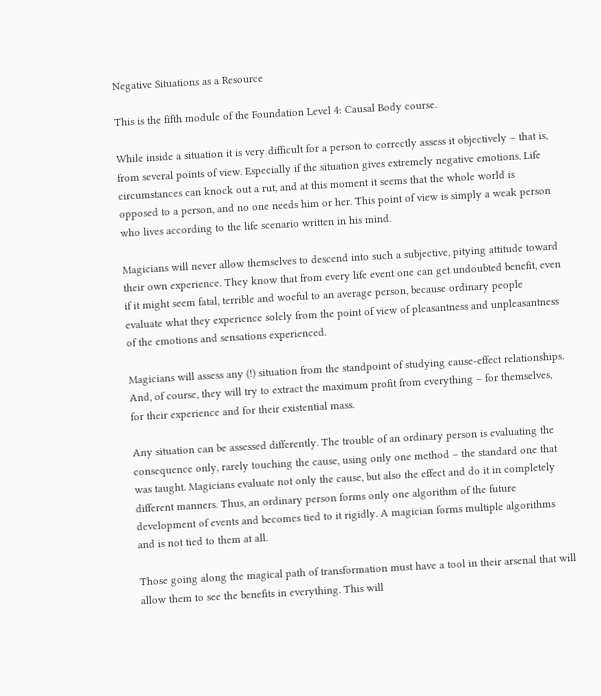Negative Situations as a Resource

This is the fifth module of the Foundation Level 4: Causal Body course.

While inside a situation it is very difficult for a person to correctly assess it objectively – that is, from several points of view. Especially if the situation gives extremely negative emotions. Life circumstances can knock out a rut, and at this moment it seems that the whole world is opposed to a person, and no one needs him or her. This point of view is simply a weak person who lives according to the life scenario written in his mind.

Magicians will never allow themselves to descend into such a subjective, pitying attitude toward their own experience. They know that from every life event one can get undoubted benefit, even if it might seem fatal, terrible and woeful to an average person, because ordinary people evaluate what they experience solely from the point of view of pleasantness and unpleasantness of the emotions and sensations experienced.

Magicians will assess any (!) situation from the standpoint of studying cause-effect relationships. And, of course, they will try to extract the maximum profit from everything – for themselves, for their experience and for their existential mass.

Any situation can be assessed differently. The trouble of an ordinary person is evaluating the consequence only, rarely touching the cause, using only one method – the standard one that was taught. Magicians evaluate not only the cause, but also the effect and do it in completely different manners. Thus, an ordinary person forms only one algorithm of the future development of events and becomes tied to it rigidly. A magician forms multiple algorithms and is not tied to them at all.

Those going along the magical path of transformation must have a tool in their arsenal that will allow them to see the benefits in everything. This will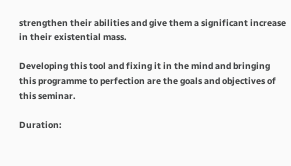strengthen their abilities and give them a significant increase in their existential mass.

Developing this tool and fixing it in the mind and bringing this programme to perfection are the goals and objectives of this seminar.

Duration: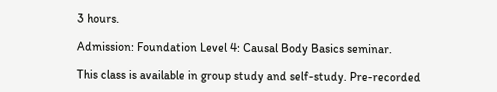3 hours.

Admission: Foundation Level 4: Causal Body Basics seminar.

This class is available in group study and self-study. Pre-recorded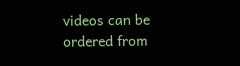videos can be ordered from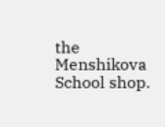the Menshikova School shop.